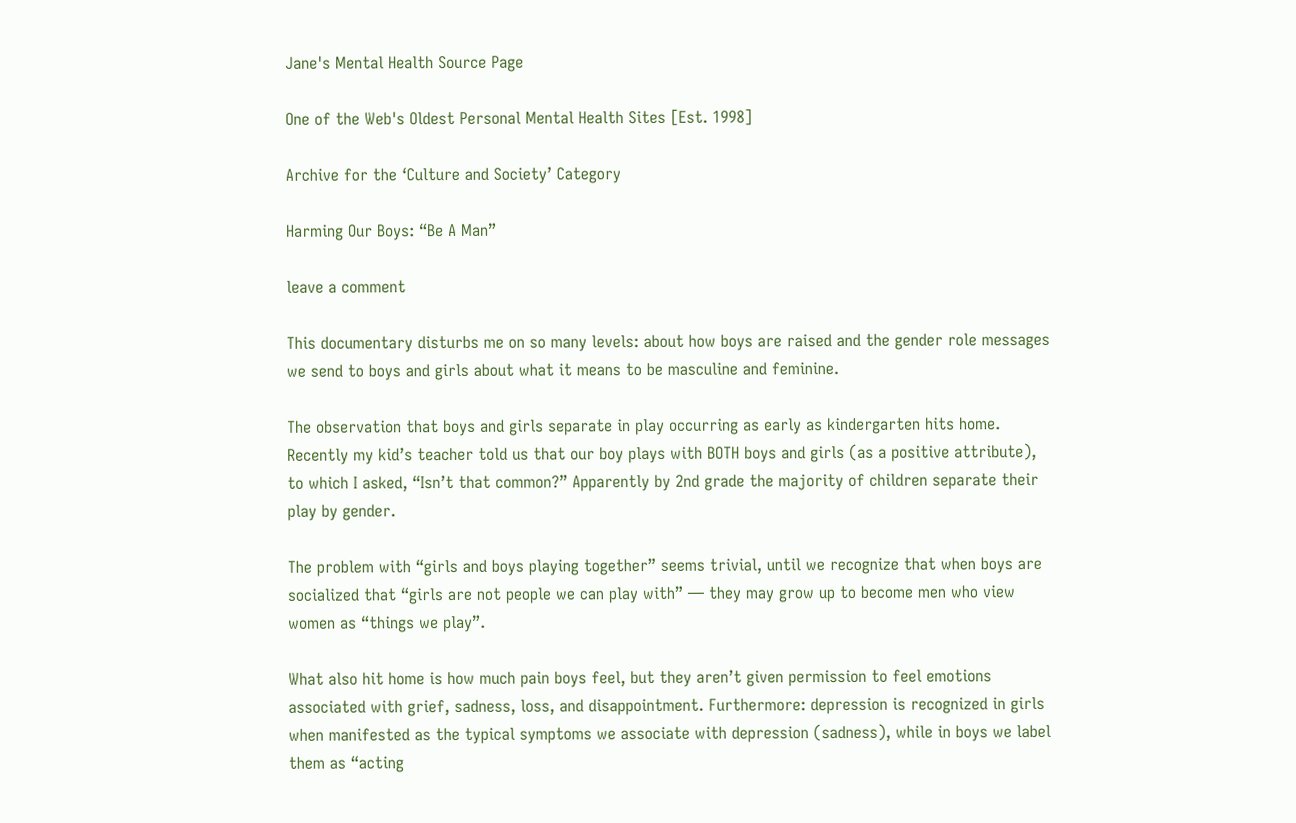Jane's Mental Health Source Page

One of the Web's Oldest Personal Mental Health Sites [Est. 1998]

Archive for the ‘Culture and Society’ Category

Harming Our Boys: “Be A Man”

leave a comment

This documentary disturbs me on so many levels: about how boys are raised and the gender role messages we send to boys and girls about what it means to be masculine and feminine.

The observation that boys and girls separate in play occurring as early as kindergarten hits home. Recently my kid’s teacher told us that our boy plays with BOTH boys and girls (as a positive attribute), to which I asked, “Isn’t that common?” Apparently by 2nd grade the majority of children separate their play by gender.

The problem with “girls and boys playing together” seems trivial, until we recognize that when boys are socialized that “girls are not people we can play with” — they may grow up to become men who view women as “things we play”.

What also hit home is how much pain boys feel, but they aren’t given permission to feel emotions associated with grief, sadness, loss, and disappointment. Furthermore: depression is recognized in girls when manifested as the typical symptoms we associate with depression (sadness), while in boys we label them as “acting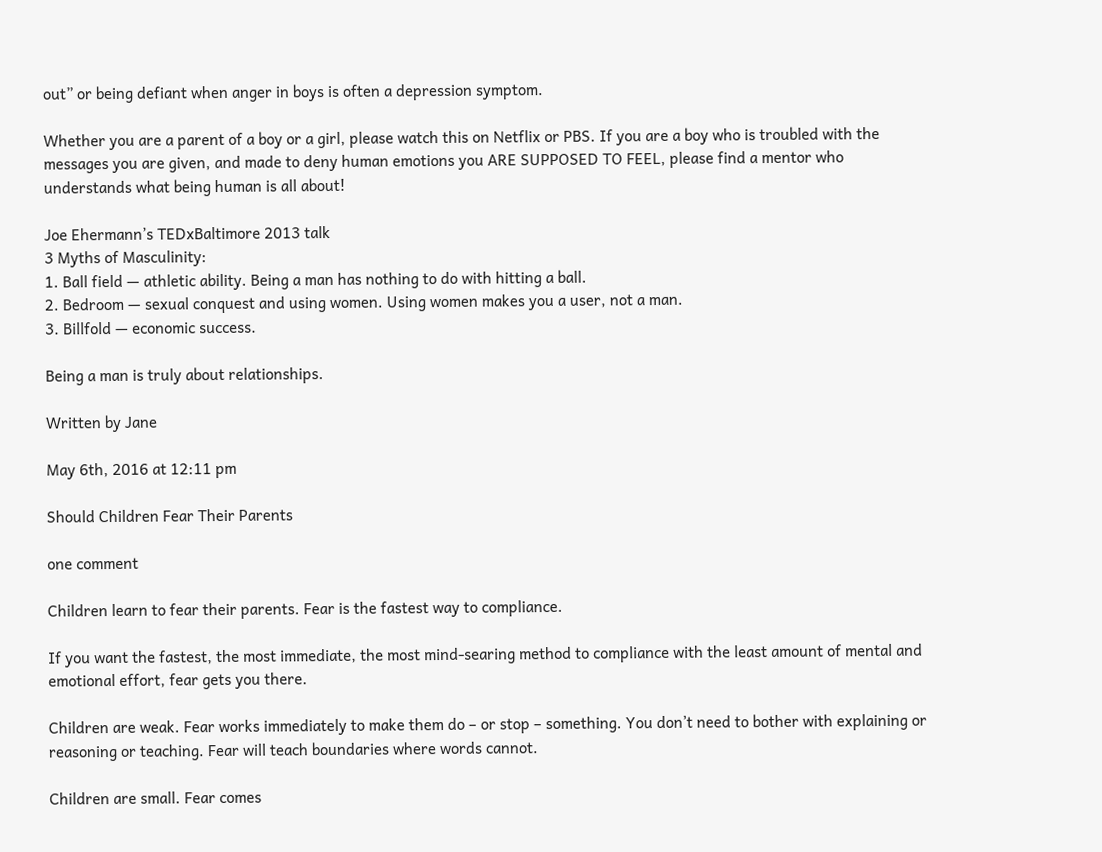out” or being defiant when anger in boys is often a depression symptom.

Whether you are a parent of a boy or a girl, please watch this on Netflix or PBS. If you are a boy who is troubled with the messages you are given, and made to deny human emotions you ARE SUPPOSED TO FEEL, please find a mentor who understands what being human is all about!

Joe Ehermann’s TEDxBaltimore 2013 talk
3 Myths of Masculinity:
1. Ball field — athletic ability. Being a man has nothing to do with hitting a ball.
2. Bedroom — sexual conquest and using women. Using women makes you a user, not a man.
3. Billfold — economic success.

Being a man is truly about relationships.

Written by Jane

May 6th, 2016 at 12:11 pm

Should Children Fear Their Parents

one comment

Children learn to fear their parents. Fear is the fastest way to compliance.

If you want the fastest, the most immediate, the most mind-searing method to compliance with the least amount of mental and emotional effort, fear gets you there.

Children are weak. Fear works immediately to make them do – or stop – something. You don’t need to bother with explaining or reasoning or teaching. Fear will teach boundaries where words cannot.

Children are small. Fear comes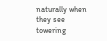naturally when they see towering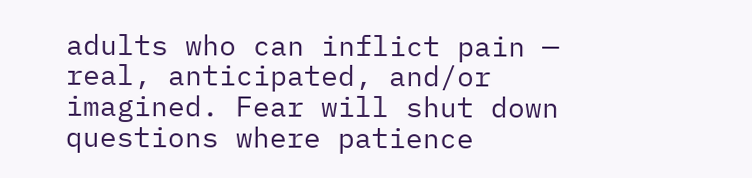adults who can inflict pain — real, anticipated, and/or imagined. Fear will shut down questions where patience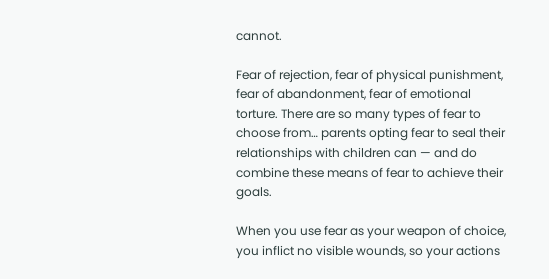cannot.

Fear of rejection, fear of physical punishment, fear of abandonment, fear of emotional torture. There are so many types of fear to choose from… parents opting fear to seal their relationships with children can — and do combine these means of fear to achieve their goals.

When you use fear as your weapon of choice, you inflict no visible wounds, so your actions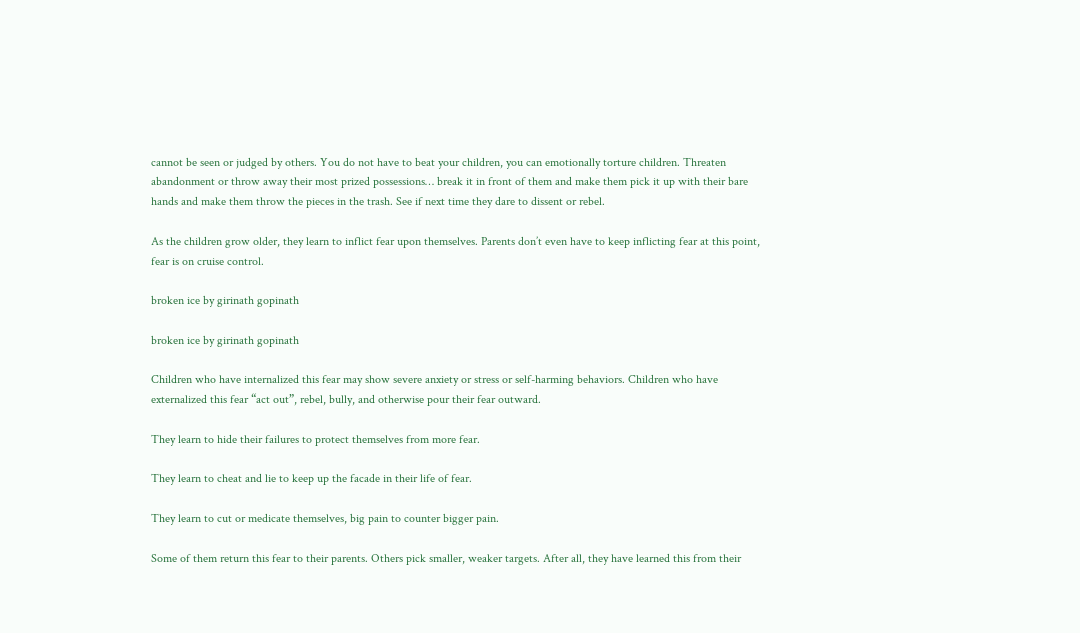cannot be seen or judged by others. You do not have to beat your children, you can emotionally torture children. Threaten abandonment or throw away their most prized possessions… break it in front of them and make them pick it up with their bare hands and make them throw the pieces in the trash. See if next time they dare to dissent or rebel.

As the children grow older, they learn to inflict fear upon themselves. Parents don’t even have to keep inflicting fear at this point, fear is on cruise control.

broken ice by girinath gopinath

broken ice by girinath gopinath

Children who have internalized this fear may show severe anxiety or stress or self-harming behaviors. Children who have externalized this fear “act out”, rebel, bully, and otherwise pour their fear outward.

They learn to hide their failures to protect themselves from more fear.

They learn to cheat and lie to keep up the facade in their life of fear.

They learn to cut or medicate themselves, big pain to counter bigger pain.

Some of them return this fear to their parents. Others pick smaller, weaker targets. After all, they have learned this from their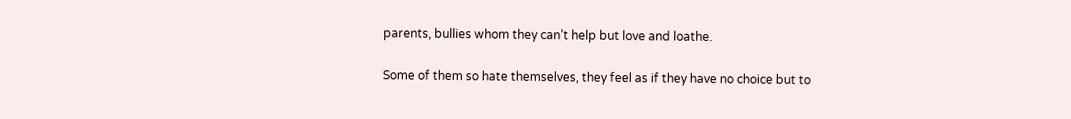parents, bullies whom they can’t help but love and loathe.

Some of them so hate themselves, they feel as if they have no choice but to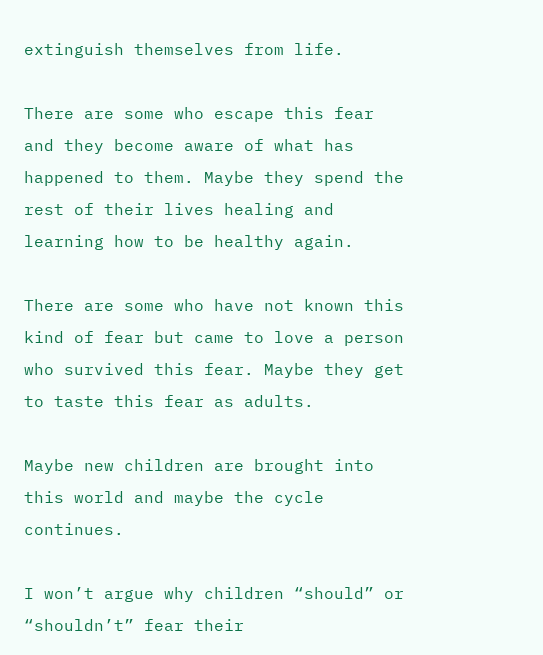extinguish themselves from life.

There are some who escape this fear and they become aware of what has happened to them. Maybe they spend the rest of their lives healing and learning how to be healthy again.

There are some who have not known this kind of fear but came to love a person who survived this fear. Maybe they get to taste this fear as adults.

Maybe new children are brought into this world and maybe the cycle continues.

I won’t argue why children “should” or “shouldn’t” fear their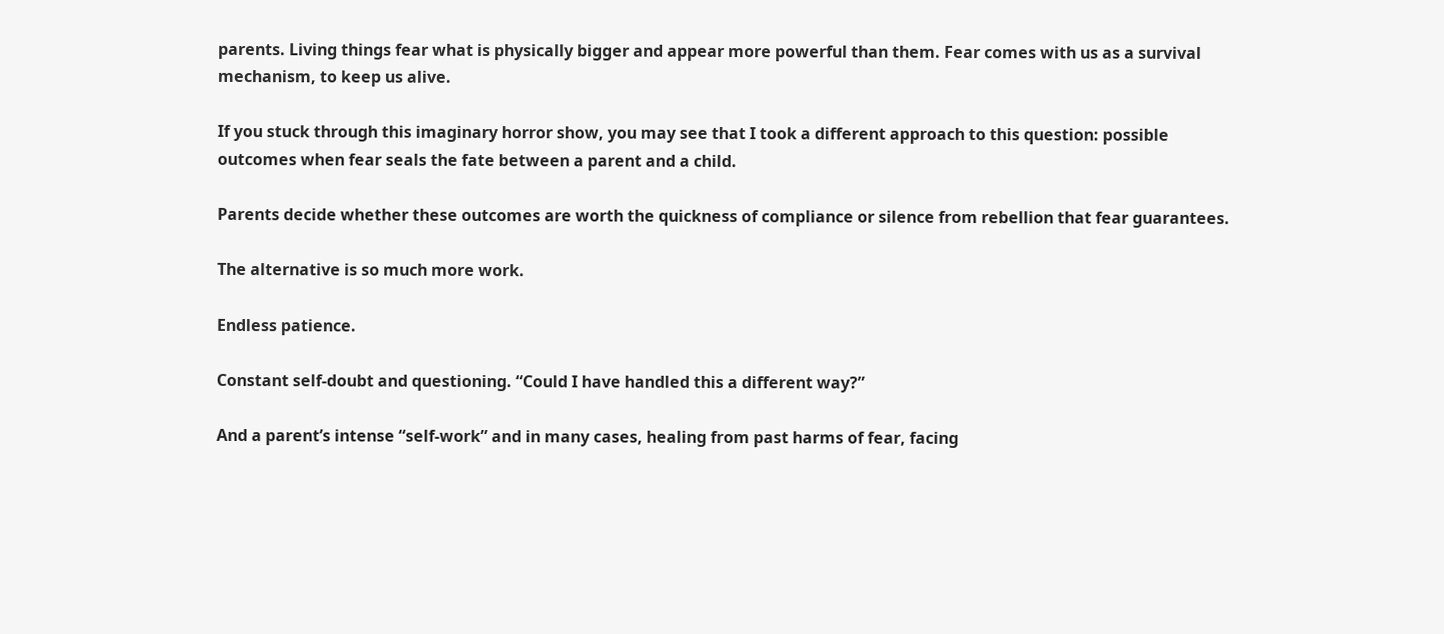parents. Living things fear what is physically bigger and appear more powerful than them. Fear comes with us as a survival mechanism, to keep us alive.

If you stuck through this imaginary horror show, you may see that I took a different approach to this question: possible outcomes when fear seals the fate between a parent and a child.

Parents decide whether these outcomes are worth the quickness of compliance or silence from rebellion that fear guarantees.

The alternative is so much more work.

Endless patience.

Constant self-doubt and questioning. “Could I have handled this a different way?”

And a parent’s intense “self-work” and in many cases, healing from past harms of fear, facing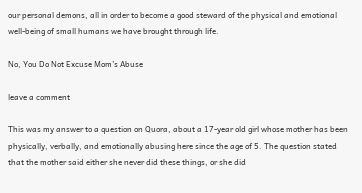our personal demons, all in order to become a good steward of the physical and emotional well-being of small humans we have brought through life.

No, You Do Not Excuse Mom’s Abuse

leave a comment

This was my answer to a question on Quora, about a 17-year old girl whose mother has been physically, verbally, and emotionally abusing here since the age of 5. The question stated that the mother said either she never did these things, or she did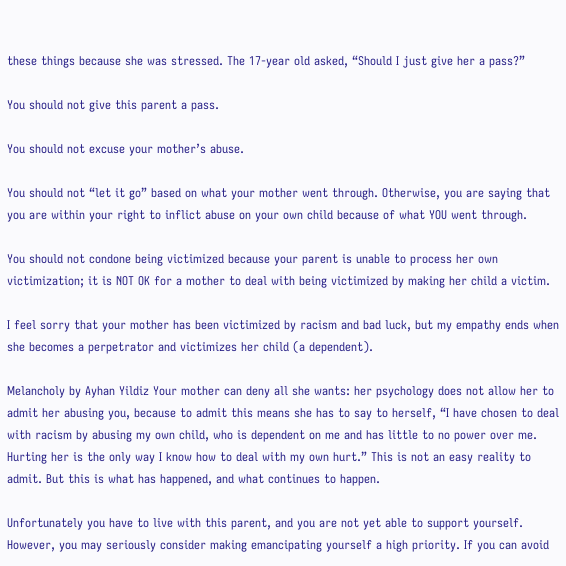these things because she was stressed. The 17-year old asked, “Should I just give her a pass?”

You should not give this parent a pass.

You should not excuse your mother’s abuse.

You should not “let it go” based on what your mother went through. Otherwise, you are saying that you are within your right to inflict abuse on your own child because of what YOU went through.

You should not condone being victimized because your parent is unable to process her own victimization; it is NOT OK for a mother to deal with being victimized by making her child a victim.

I feel sorry that your mother has been victimized by racism and bad luck, but my empathy ends when she becomes a perpetrator and victimizes her child (a dependent).

Melancholy by Ayhan Yildiz Your mother can deny all she wants: her psychology does not allow her to admit her abusing you, because to admit this means she has to say to herself, “I have chosen to deal with racism by abusing my own child, who is dependent on me and has little to no power over me. Hurting her is the only way I know how to deal with my own hurt.” This is not an easy reality to admit. But this is what has happened, and what continues to happen.

Unfortunately you have to live with this parent, and you are not yet able to support yourself. However, you may seriously consider making emancipating yourself a high priority. If you can avoid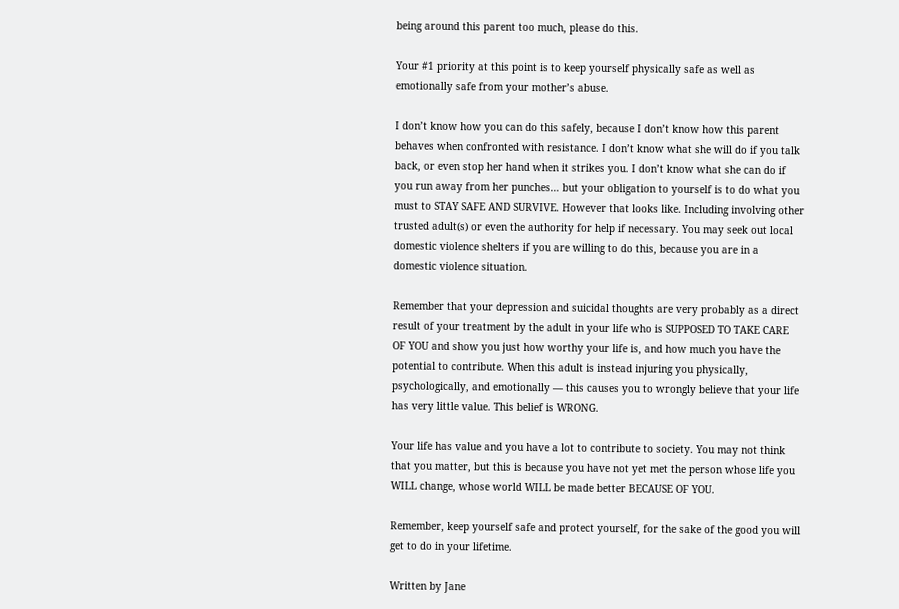being around this parent too much, please do this.

Your #1 priority at this point is to keep yourself physically safe as well as emotionally safe from your mother’s abuse.

I don’t know how you can do this safely, because I don’t know how this parent behaves when confronted with resistance. I don’t know what she will do if you talk back, or even stop her hand when it strikes you. I don’t know what she can do if you run away from her punches… but your obligation to yourself is to do what you must to STAY SAFE AND SURVIVE. However that looks like. Including involving other trusted adult(s) or even the authority for help if necessary. You may seek out local domestic violence shelters if you are willing to do this, because you are in a domestic violence situation.

Remember that your depression and suicidal thoughts are very probably as a direct result of your treatment by the adult in your life who is SUPPOSED TO TAKE CARE OF YOU and show you just how worthy your life is, and how much you have the potential to contribute. When this adult is instead injuring you physically, psychologically, and emotionally — this causes you to wrongly believe that your life has very little value. This belief is WRONG.

Your life has value and you have a lot to contribute to society. You may not think that you matter, but this is because you have not yet met the person whose life you WILL change, whose world WILL be made better BECAUSE OF YOU.

Remember, keep yourself safe and protect yourself, for the sake of the good you will get to do in your lifetime.

Written by Jane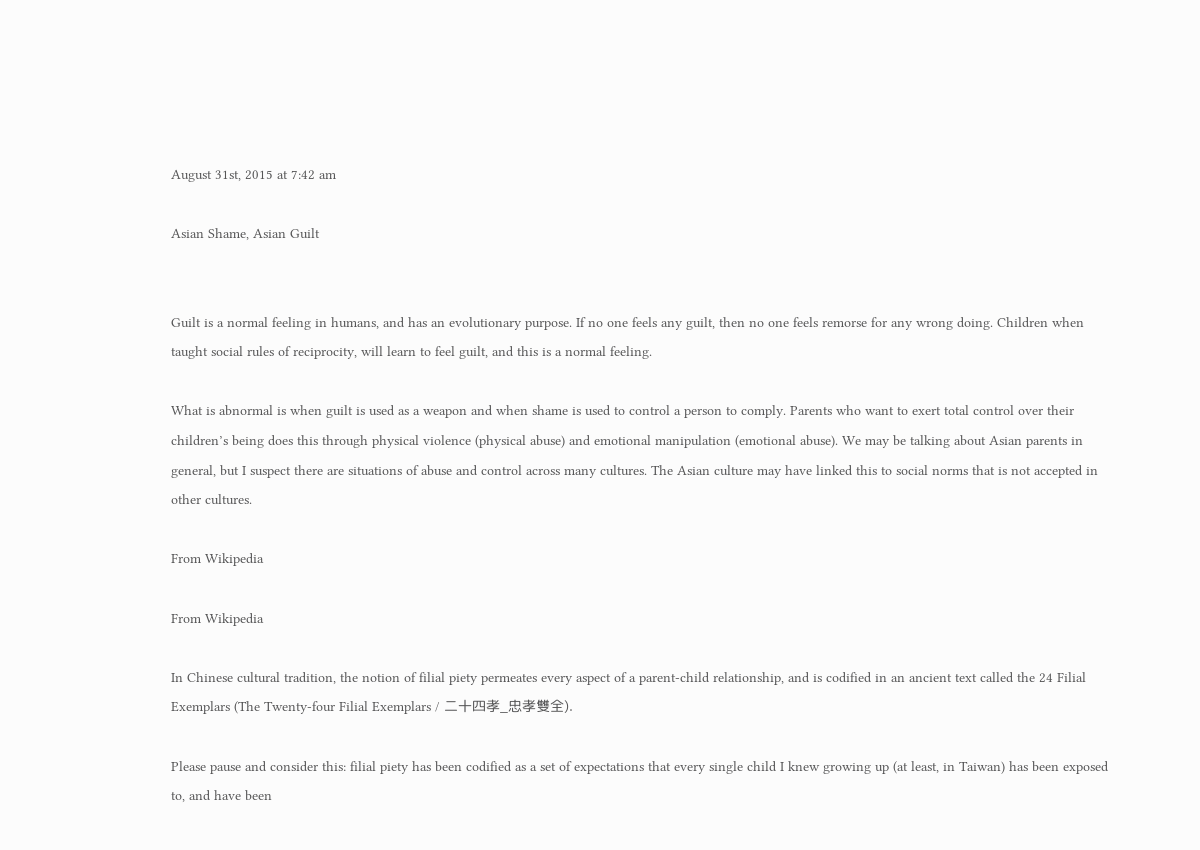August 31st, 2015 at 7:42 am

Asian Shame, Asian Guilt


Guilt is a normal feeling in humans, and has an evolutionary purpose. If no one feels any guilt, then no one feels remorse for any wrong doing. Children when taught social rules of reciprocity, will learn to feel guilt, and this is a normal feeling.

What is abnormal is when guilt is used as a weapon and when shame is used to control a person to comply. Parents who want to exert total control over their children’s being does this through physical violence (physical abuse) and emotional manipulation (emotional abuse). We may be talking about Asian parents in general, but I suspect there are situations of abuse and control across many cultures. The Asian culture may have linked this to social norms that is not accepted in other cultures.

From Wikipedia

From Wikipedia

In Chinese cultural tradition, the notion of filial piety permeates every aspect of a parent-child relationship, and is codified in an ancient text called the 24 Filial Exemplars (The Twenty-four Filial Exemplars / 二十四孝_忠孝雙全).

Please pause and consider this: filial piety has been codified as a set of expectations that every single child I knew growing up (at least, in Taiwan) has been exposed to, and have been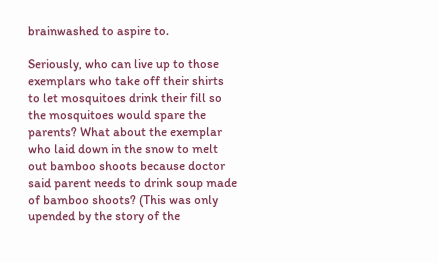brainwashed to aspire to.

Seriously, who can live up to those exemplars who take off their shirts to let mosquitoes drink their fill so the mosquitoes would spare the parents? What about the exemplar who laid down in the snow to melt out bamboo shoots because doctor said parent needs to drink soup made of bamboo shoots? (This was only upended by the story of the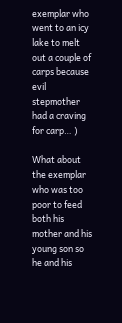exemplar who went to an icy lake to melt out a couple of carps because evil stepmother had a craving for carp… )

What about the exemplar who was too poor to feed both his mother and his young son so he and his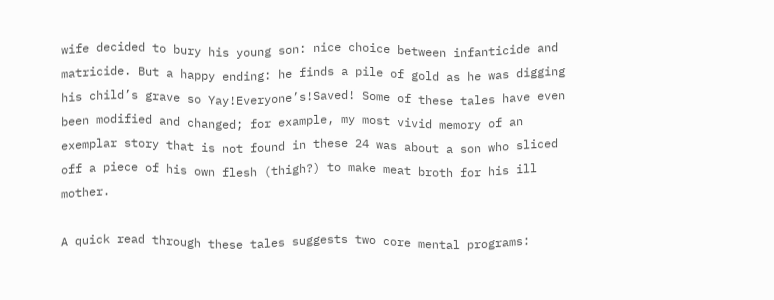wife decided to bury his young son: nice choice between infanticide and matricide. But a happy ending: he finds a pile of gold as he was digging his child’s grave so Yay!Everyone’s!Saved! Some of these tales have even been modified and changed; for example, my most vivid memory of an exemplar story that is not found in these 24 was about a son who sliced off a piece of his own flesh (thigh?) to make meat broth for his ill mother.

A quick read through these tales suggests two core mental programs: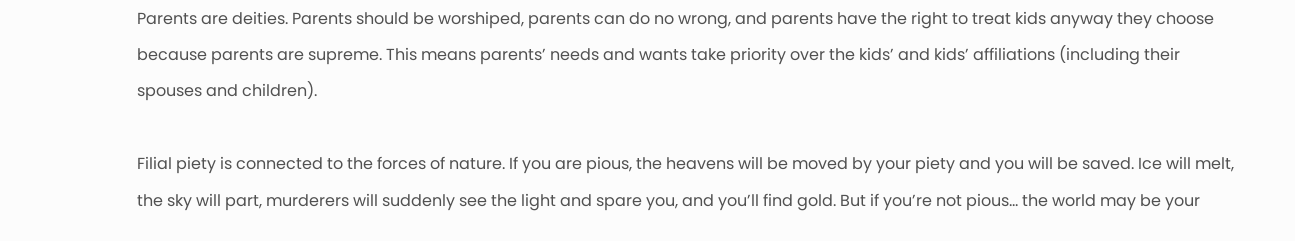Parents are deities. Parents should be worshiped, parents can do no wrong, and parents have the right to treat kids anyway they choose because parents are supreme. This means parents’ needs and wants take priority over the kids’ and kids’ affiliations (including their spouses and children).

Filial piety is connected to the forces of nature. If you are pious, the heavens will be moved by your piety and you will be saved. Ice will melt, the sky will part, murderers will suddenly see the light and spare you, and you’ll find gold. But if you’re not pious… the world may be your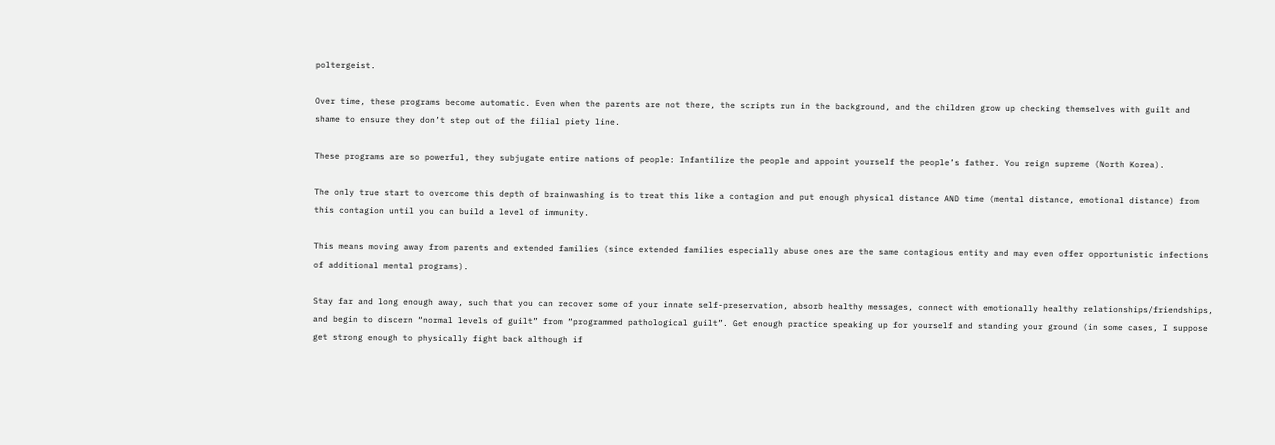poltergeist.

Over time, these programs become automatic. Even when the parents are not there, the scripts run in the background, and the children grow up checking themselves with guilt and shame to ensure they don’t step out of the filial piety line.

These programs are so powerful, they subjugate entire nations of people: Infantilize the people and appoint yourself the people’s father. You reign supreme (North Korea).

The only true start to overcome this depth of brainwashing is to treat this like a contagion and put enough physical distance AND time (mental distance, emotional distance) from this contagion until you can build a level of immunity.

This means moving away from parents and extended families (since extended families especially abuse ones are the same contagious entity and may even offer opportunistic infections of additional mental programs).

Stay far and long enough away, such that you can recover some of your innate self-preservation, absorb healthy messages, connect with emotionally healthy relationships/friendships, and begin to discern “normal levels of guilt” from “programmed pathological guilt”. Get enough practice speaking up for yourself and standing your ground (in some cases, I suppose get strong enough to physically fight back although if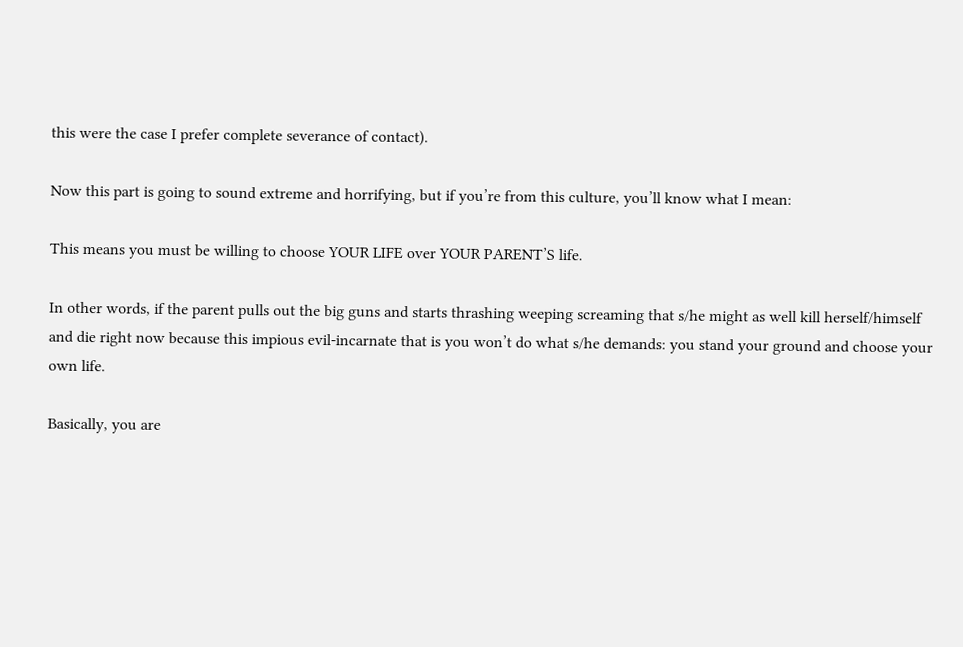this were the case I prefer complete severance of contact).

Now this part is going to sound extreme and horrifying, but if you’re from this culture, you’ll know what I mean:

This means you must be willing to choose YOUR LIFE over YOUR PARENT’S life.

In other words, if the parent pulls out the big guns and starts thrashing weeping screaming that s/he might as well kill herself/himself and die right now because this impious evil-incarnate that is you won’t do what s/he demands: you stand your ground and choose your own life.

Basically, you are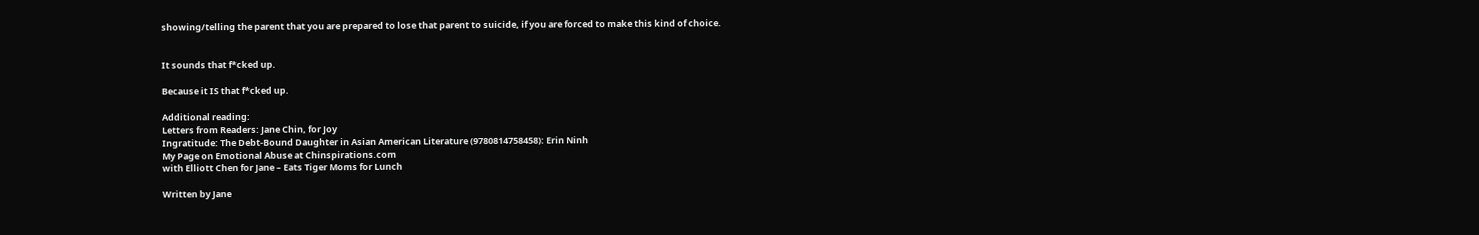showing/telling the parent that you are prepared to lose that parent to suicide, if you are forced to make this kind of choice.


It sounds that f*cked up.

Because it IS that f*cked up.

Additional reading:
Letters from Readers: Jane Chin, for Joy
Ingratitude: The Debt-Bound Daughter in Asian American Literature (9780814758458): Erin Ninh
My Page on Emotional Abuse at Chinspirations.com
with Elliott Chen for Jane – Eats Tiger Moms for Lunch

Written by Jane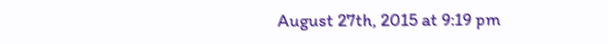August 27th, 2015 at 9:19 pm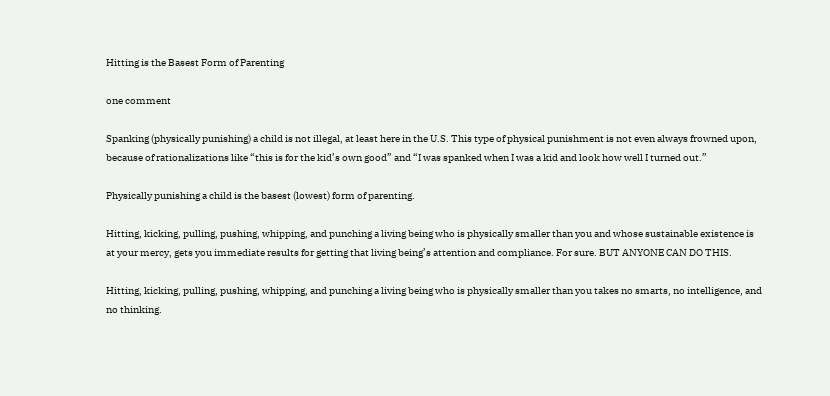Hitting is the Basest Form of Parenting

one comment

Spanking (physically punishing) a child is not illegal, at least here in the U.S. This type of physical punishment is not even always frowned upon, because of rationalizations like “this is for the kid’s own good” and “I was spanked when I was a kid and look how well I turned out.”

Physically punishing a child is the basest (lowest) form of parenting.

Hitting, kicking, pulling, pushing, whipping, and punching a living being who is physically smaller than you and whose sustainable existence is at your mercy, gets you immediate results for getting that living being’s attention and compliance. For sure. BUT ANYONE CAN DO THIS.

Hitting, kicking, pulling, pushing, whipping, and punching a living being who is physically smaller than you takes no smarts, no intelligence, and no thinking.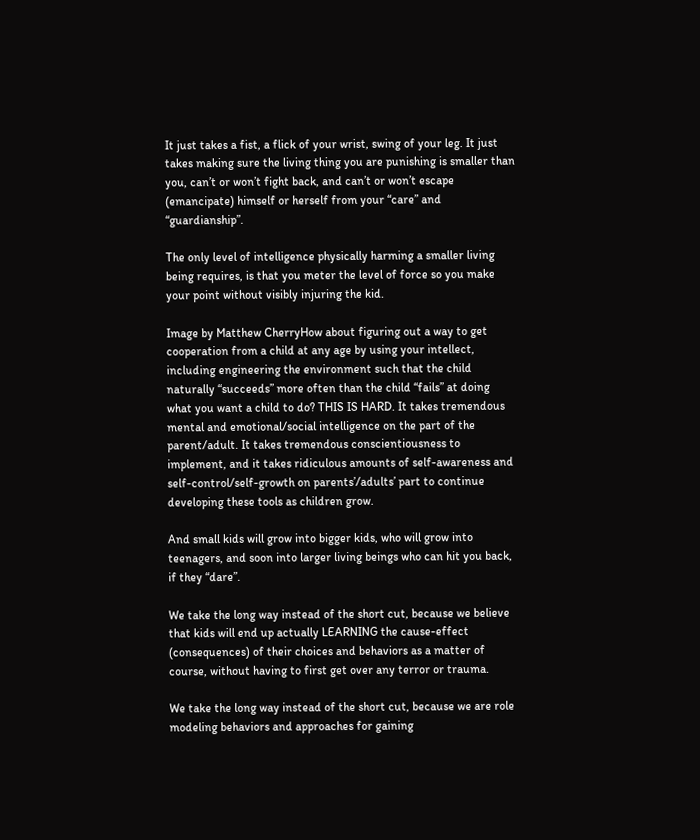It just takes a fist, a flick of your wrist, swing of your leg. It just takes making sure the living thing you are punishing is smaller than you, can’t or won’t fight back, and can’t or won’t escape (emancipate) himself or herself from your “care” and “guardianship”.

The only level of intelligence physically harming a smaller living being requires, is that you meter the level of force so you make your point without visibly injuring the kid.

Image by Matthew CherryHow about figuring out a way to get cooperation from a child at any age by using your intellect, including engineering the environment such that the child naturally “succeeds” more often than the child “fails” at doing what you want a child to do? THIS IS HARD. It takes tremendous mental and emotional/social intelligence on the part of the parent/adult. It takes tremendous conscientiousness to implement, and it takes ridiculous amounts of self-awareness and self-control/self-growth on parents’/adults’ part to continue developing these tools as children grow.

And small kids will grow into bigger kids, who will grow into teenagers, and soon into larger living beings who can hit you back, if they “dare”.

We take the long way instead of the short cut, because we believe that kids will end up actually LEARNING the cause-effect (consequences) of their choices and behaviors as a matter of course, without having to first get over any terror or trauma.

We take the long way instead of the short cut, because we are role modeling behaviors and approaches for gaining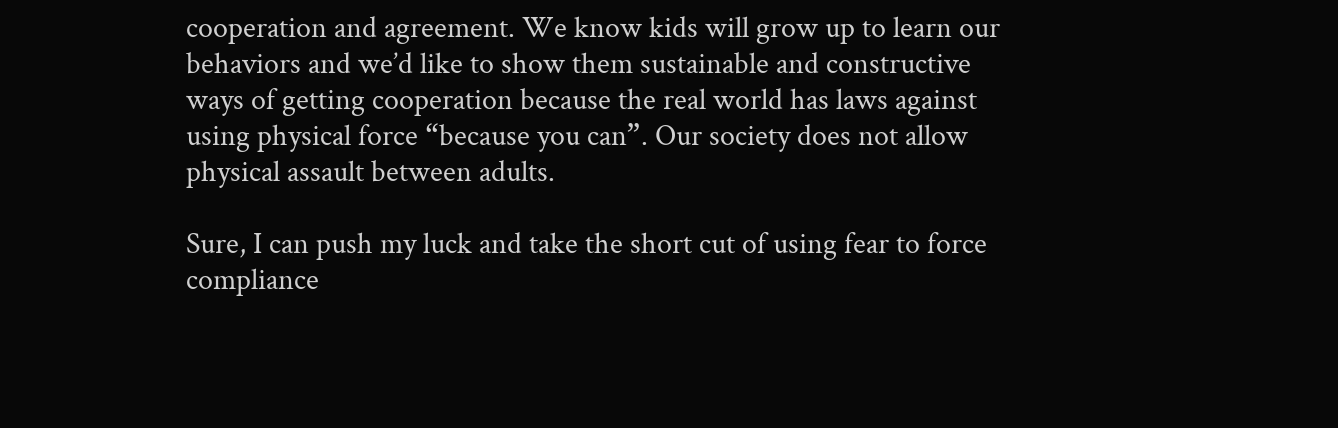cooperation and agreement. We know kids will grow up to learn our behaviors and we’d like to show them sustainable and constructive ways of getting cooperation because the real world has laws against using physical force “because you can”. Our society does not allow physical assault between adults.

Sure, I can push my luck and take the short cut of using fear to force compliance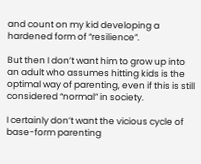and count on my kid developing a hardened form of “resilience”.

But then I don’t want him to grow up into an adult who assumes hitting kids is the optimal way of parenting, even if this is still considered “normal” in society.

I certainly don’t want the vicious cycle of base-form parenting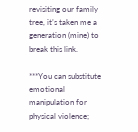revisiting our family tree, it’s taken me a generation (mine) to break this link.

***You can substitute emotional manipulation for physical violence;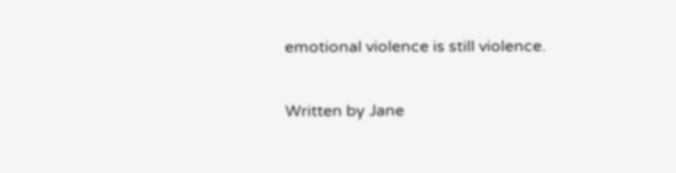emotional violence is still violence.

Written by Jane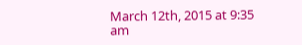March 12th, 2015 at 9:35 am